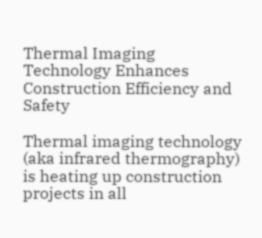Thermal Imaging Technology Enhances Construction Efficiency and Safety

Thermal imaging technology (aka infrared thermography) is heating up construction projects in all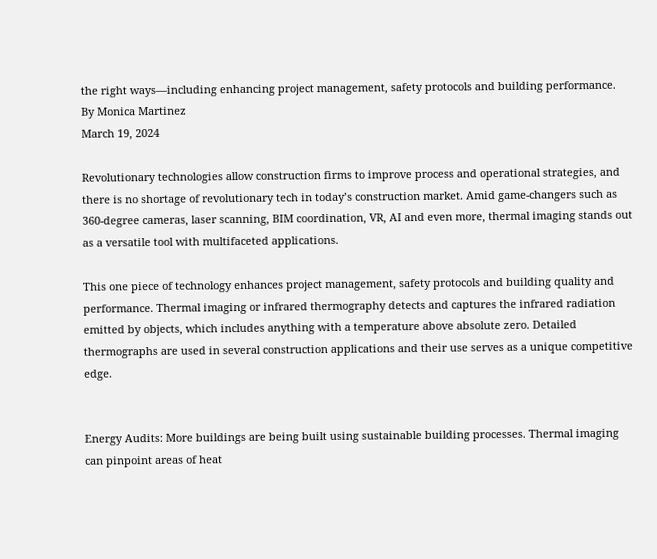the right ways—including enhancing project management, safety protocols and building performance.
By Monica Martinez
March 19, 2024

Revolutionary technologies allow construction firms to improve process and operational strategies, and there is no shortage of revolutionary tech in today’s construction market. Amid game-changers such as 360-degree cameras, laser scanning, BIM coordination, VR, AI and even more, thermal imaging stands out as a versatile tool with multifaceted applications.

This one piece of technology enhances project management, safety protocols and building quality and performance. Thermal imaging or infrared thermography detects and captures the infrared radiation emitted by objects, which includes anything with a temperature above absolute zero. Detailed thermographs are used in several construction applications and their use serves as a unique competitive edge.


Energy Audits: More buildings are being built using sustainable building processes. Thermal imaging can pinpoint areas of heat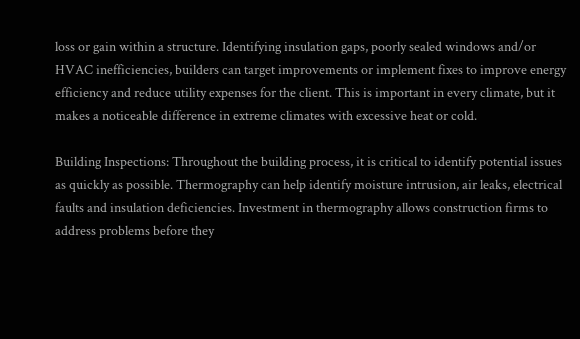loss or gain within a structure. Identifying insulation gaps, poorly sealed windows and/or HVAC inefficiencies, builders can target improvements or implement fixes to improve energy efficiency and reduce utility expenses for the client. This is important in every climate, but it makes a noticeable difference in extreme climates with excessive heat or cold.

Building Inspections: Throughout the building process, it is critical to identify potential issues as quickly as possible. Thermography can help identify moisture intrusion, air leaks, electrical faults and insulation deficiencies. Investment in thermography allows construction firms to address problems before they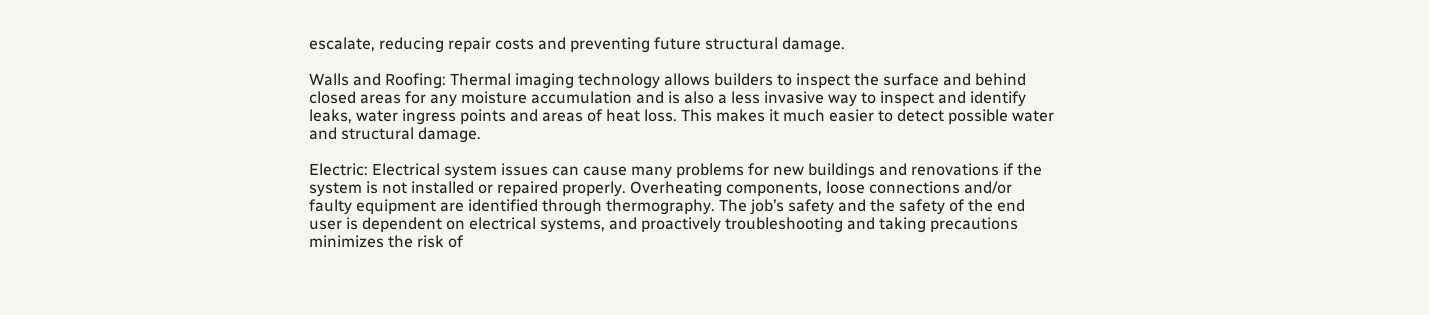escalate, reducing repair costs and preventing future structural damage.

Walls and Roofing: Thermal imaging technology allows builders to inspect the surface and behind closed areas for any moisture accumulation and is also a less invasive way to inspect and identify leaks, water ingress points and areas of heat loss. This makes it much easier to detect possible water and structural damage.

Electric: Electrical system issues can cause many problems for new buildings and renovations if the system is not installed or repaired properly. Overheating components, loose connections and/or faulty equipment are identified through thermography. The job’s safety and the safety of the end user is dependent on electrical systems, and proactively troubleshooting and taking precautions minimizes the risk of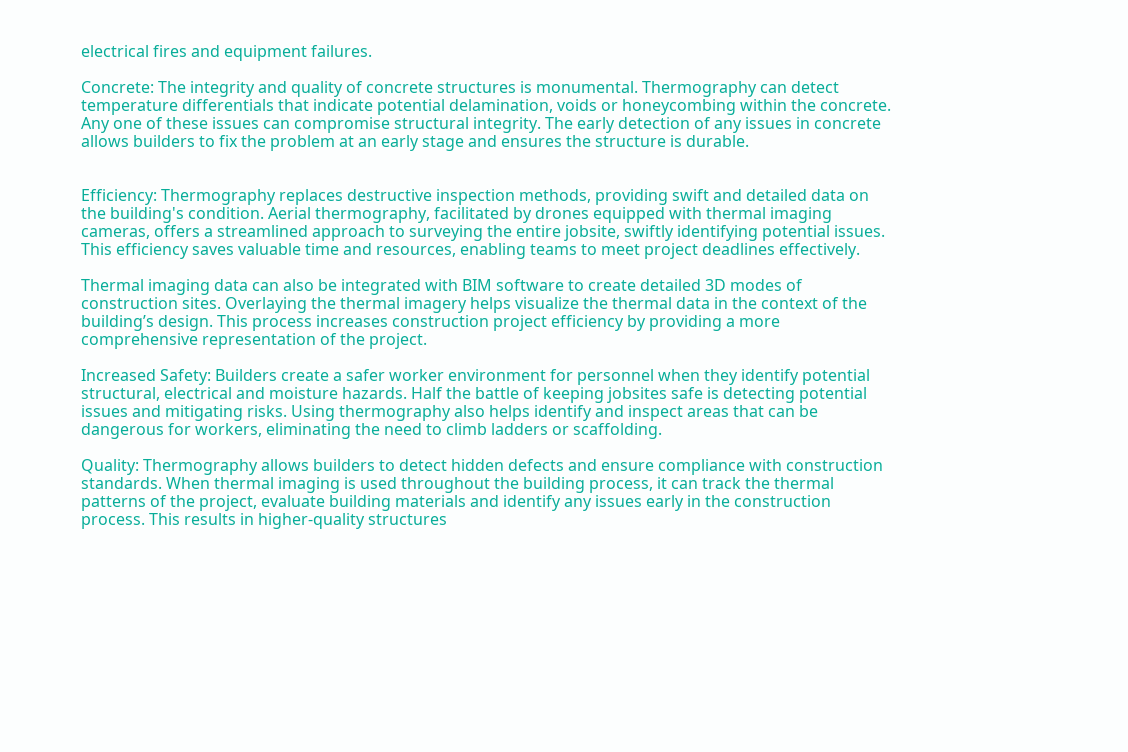electrical fires and equipment failures.

Concrete: The integrity and quality of concrete structures is monumental. Thermography can detect temperature differentials that indicate potential delamination, voids or honeycombing within the concrete. Any one of these issues can compromise structural integrity. The early detection of any issues in concrete allows builders to fix the problem at an early stage and ensures the structure is durable.


Efficiency: Thermography replaces destructive inspection methods, providing swift and detailed data on the building's condition. Aerial thermography, facilitated by drones equipped with thermal imaging cameras, offers a streamlined approach to surveying the entire jobsite, swiftly identifying potential issues. This efficiency saves valuable time and resources, enabling teams to meet project deadlines effectively.

Thermal imaging data can also be integrated with BIM software to create detailed 3D modes of construction sites. Overlaying the thermal imagery helps visualize the thermal data in the context of the building’s design. This process increases construction project efficiency by providing a more comprehensive representation of the project.

Increased Safety: Builders create a safer worker environment for personnel when they identify potential structural, electrical and moisture hazards. Half the battle of keeping jobsites safe is detecting potential issues and mitigating risks. Using thermography also helps identify and inspect areas that can be dangerous for workers, eliminating the need to climb ladders or scaffolding.

Quality: Thermography allows builders to detect hidden defects and ensure compliance with construction standards. When thermal imaging is used throughout the building process, it can track the thermal patterns of the project, evaluate building materials and identify any issues early in the construction process. This results in higher-quality structures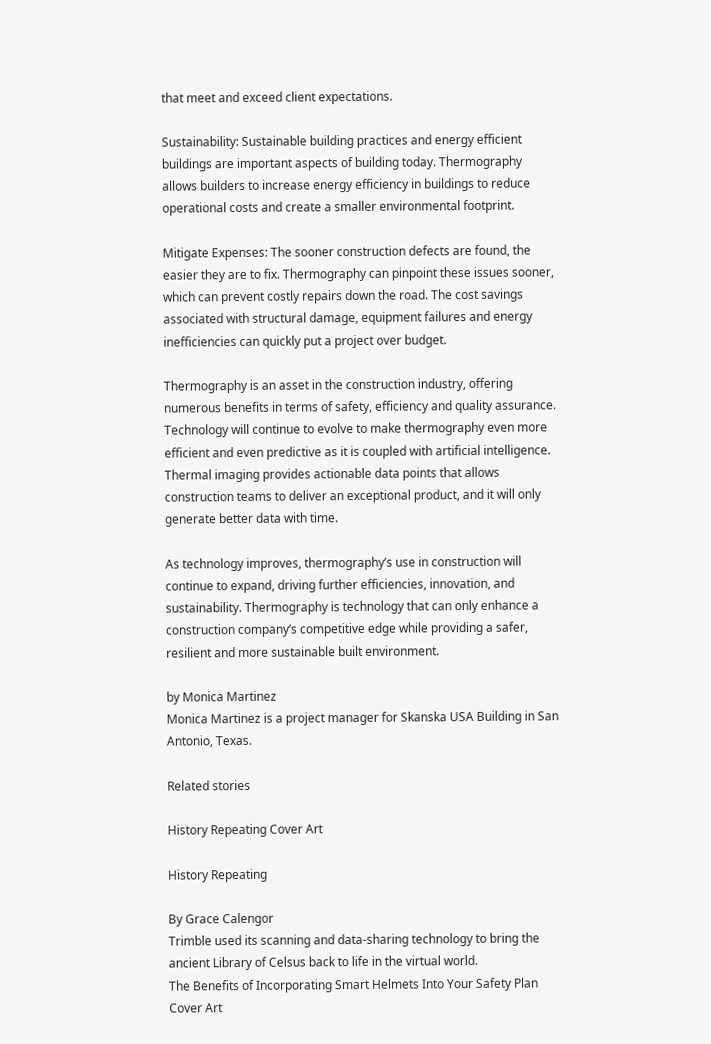that meet and exceed client expectations.

Sustainability: Sustainable building practices and energy efficient buildings are important aspects of building today. Thermography allows builders to increase energy efficiency in buildings to reduce operational costs and create a smaller environmental footprint.

Mitigate Expenses: The sooner construction defects are found, the easier they are to fix. Thermography can pinpoint these issues sooner, which can prevent costly repairs down the road. The cost savings associated with structural damage, equipment failures and energy inefficiencies can quickly put a project over budget.

Thermography is an asset in the construction industry, offering numerous benefits in terms of safety, efficiency and quality assurance. Technology will continue to evolve to make thermography even more efficient and even predictive as it is coupled with artificial intelligence. Thermal imaging provides actionable data points that allows construction teams to deliver an exceptional product, and it will only generate better data with time.

As technology improves, thermography’s use in construction will continue to expand, driving further efficiencies, innovation, and sustainability. Thermography is technology that can only enhance a construction company’s competitive edge while providing a safer, resilient and more sustainable built environment.

by Monica Martinez
Monica Martinez is a project manager for Skanska USA Building in San Antonio, Texas.

Related stories

History Repeating Cover Art

History Repeating

By Grace Calengor
Trimble used its scanning and data-sharing technology to bring the ancient Library of Celsus back to life in the virtual world.
The Benefits of Incorporating Smart Helmets Into Your Safety Plan Cover Art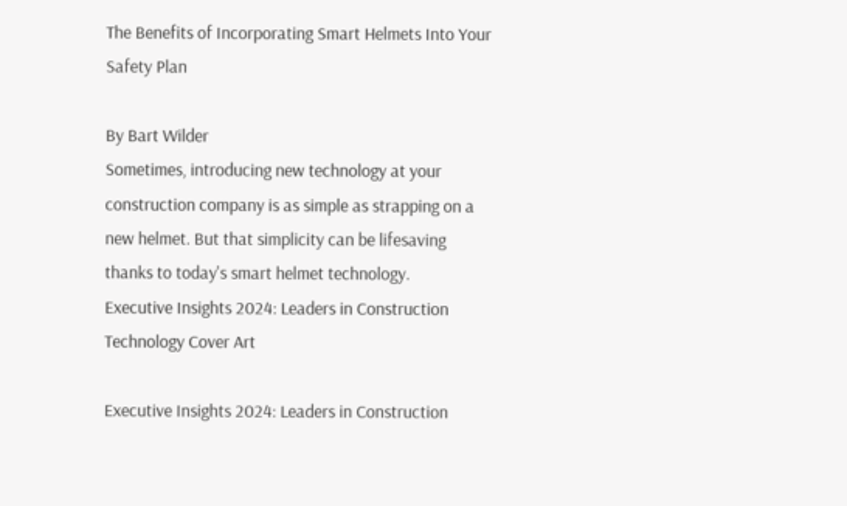The Benefits of Incorporating Smart Helmets Into Your Safety Plan

By Bart Wilder
Sometimes, introducing new technology at your construction company is as simple as strapping on a new helmet. But that simplicity can be lifesaving thanks to today's smart helmet technology.
Executive Insights 2024: Leaders in Construction Technology Cover Art

Executive Insights 2024: Leaders in Construction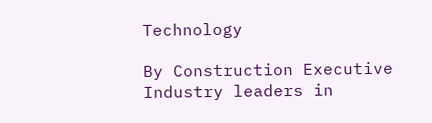Technology

By Construction Executive
Industry leaders in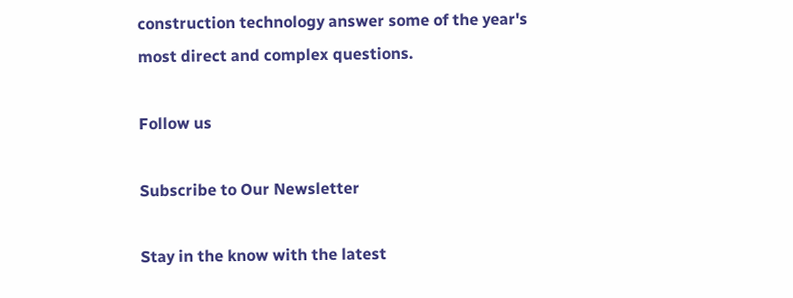construction technology answer some of the year's most direct and complex questions.

Follow us

Subscribe to Our Newsletter

Stay in the know with the latest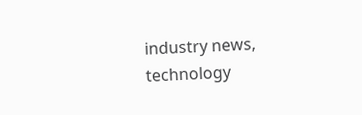industry news, technology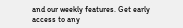and our weekly features. Get early access to any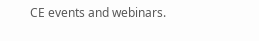CE events and webinars.